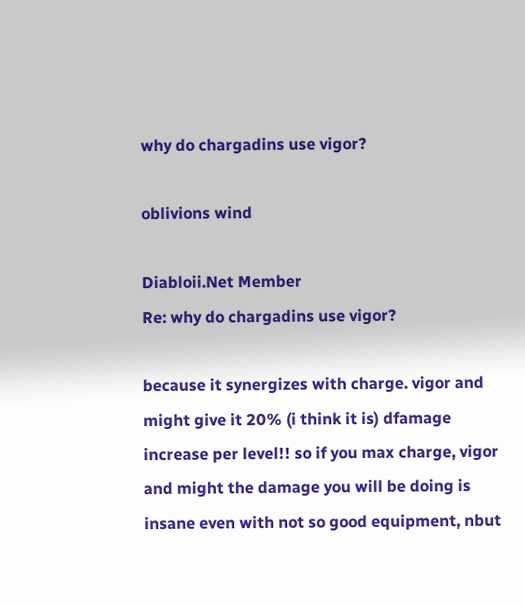why do chargadins use vigor?

oblivions wind

Diabloii.Net Member
Re: why do chargadins use vigor?

because it synergizes with charge. vigor and might give it 20% (i think it is) dfamage increase per level!! so if you max charge, vigor and might the damage you will be doing is insane even with not so good equipment, nbut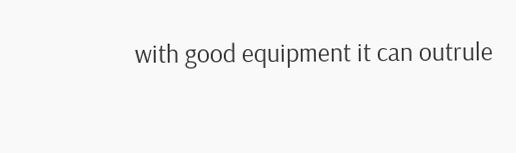with good equipment it can outrule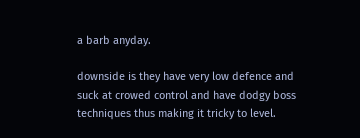a barb anyday.

downside is they have very low defence and suck at crowed control and have dodgy boss techniques thus making it tricky to level.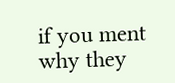if you ment why they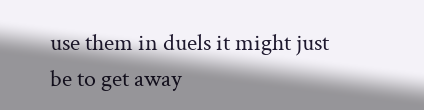use them in duels it might just be to get away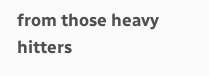from those heavy hitters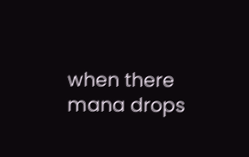when there mana drops